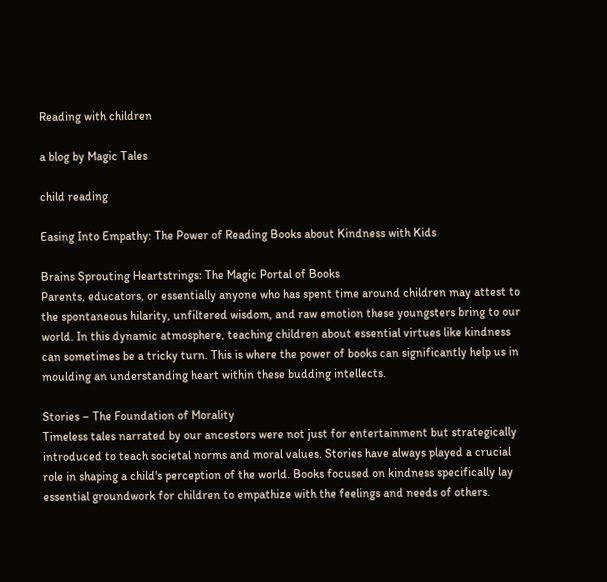Reading with children

a blog by Magic Tales

child reading

Easing Into Empathy: The Power of Reading Books about Kindness with Kids

Brains Sprouting Heartstrings: The Magic Portal of Books
Parents, educators, or essentially anyone who has spent time around children may attest to the spontaneous hilarity, unfiltered wisdom, and raw emotion these youngsters bring to our world. In this dynamic atmosphere, teaching children about essential virtues like kindness can sometimes be a tricky turn. This is where the power of books can significantly help us in moulding an understanding heart within these budding intellects.

Stories – The Foundation of Morality
Timeless tales narrated by our ancestors were not just for entertainment but strategically introduced to teach societal norms and moral values. Stories have always played a crucial role in shaping a child's perception of the world. Books focused on kindness specifically lay essential groundwork for children to empathize with the feelings and needs of others.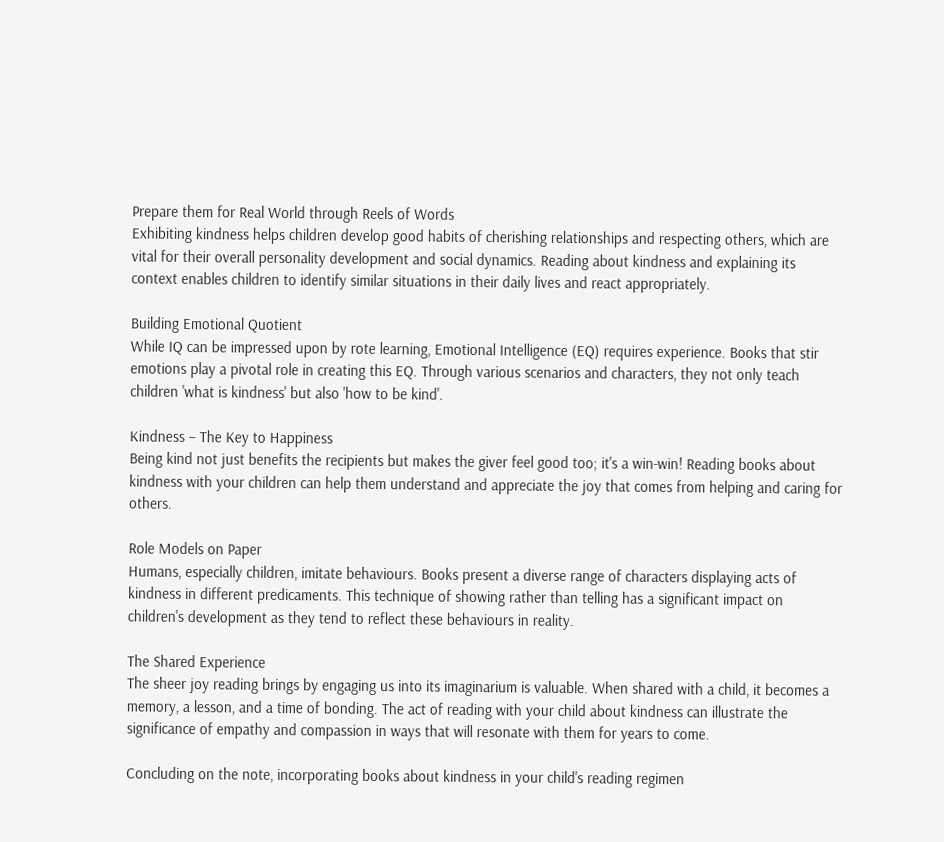Prepare them for Real World through Reels of Words
Exhibiting kindness helps children develop good habits of cherishing relationships and respecting others, which are vital for their overall personality development and social dynamics. Reading about kindness and explaining its context enables children to identify similar situations in their daily lives and react appropriately.

Building Emotional Quotient
While IQ can be impressed upon by rote learning, Emotional Intelligence (EQ) requires experience. Books that stir emotions play a pivotal role in creating this EQ. Through various scenarios and characters, they not only teach children 'what is kindness' but also 'how to be kind'.

Kindness – The Key to Happiness
Being kind not just benefits the recipients but makes the giver feel good too; it's a win-win! Reading books about kindness with your children can help them understand and appreciate the joy that comes from helping and caring for others.

Role Models on Paper
Humans, especially children, imitate behaviours. Books present a diverse range of characters displaying acts of kindness in different predicaments. This technique of showing rather than telling has a significant impact on children's development as they tend to reflect these behaviours in reality.

The Shared Experience
The sheer joy reading brings by engaging us into its imaginarium is valuable. When shared with a child, it becomes a memory, a lesson, and a time of bonding. The act of reading with your child about kindness can illustrate the significance of empathy and compassion in ways that will resonate with them for years to come.

Concluding on the note, incorporating books about kindness in your child's reading regimen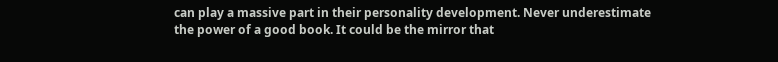can play a massive part in their personality development. Never underestimate the power of a good book. It could be the mirror that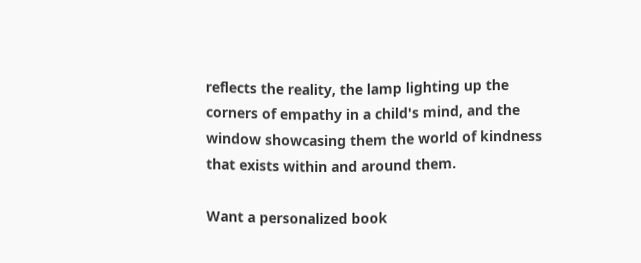reflects the reality, the lamp lighting up the corners of empathy in a child's mind, and the window showcasing them the world of kindness that exists within and around them.

Want a personalized book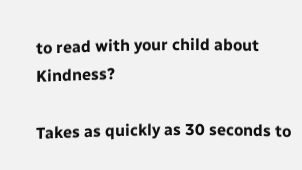to read with your child about Kindness?

Takes as quickly as 30 seconds to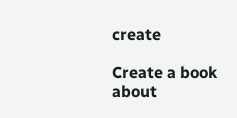create

Create a book about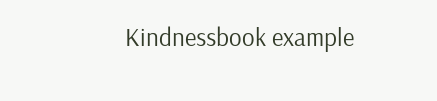Kindnessbook example